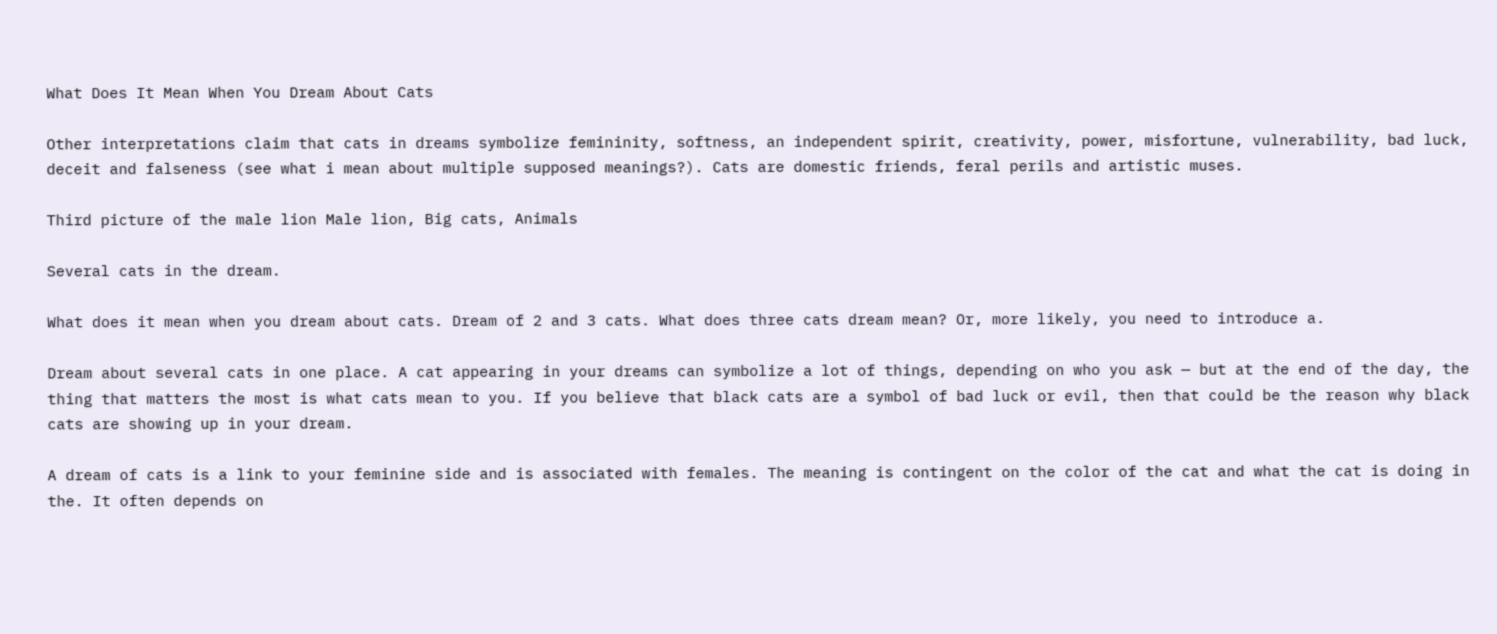What Does It Mean When You Dream About Cats

Other interpretations claim that cats in dreams symbolize femininity, softness, an independent spirit, creativity, power, misfortune, vulnerability, bad luck, deceit and falseness (see what i mean about multiple supposed meanings?). Cats are domestic friends, feral perils and artistic muses.

Third picture of the male lion Male lion, Big cats, Animals

Several cats in the dream.

What does it mean when you dream about cats. Dream of 2 and 3 cats. What does three cats dream mean? Or, more likely, you need to introduce a.

Dream about several cats in one place. A cat appearing in your dreams can symbolize a lot of things, depending on who you ask — but at the end of the day, the thing that matters the most is what cats mean to you. If you believe that black cats are a symbol of bad luck or evil, then that could be the reason why black cats are showing up in your dream.

A dream of cats is a link to your feminine side and is associated with females. The meaning is contingent on the color of the cat and what the cat is doing in the. It often depends on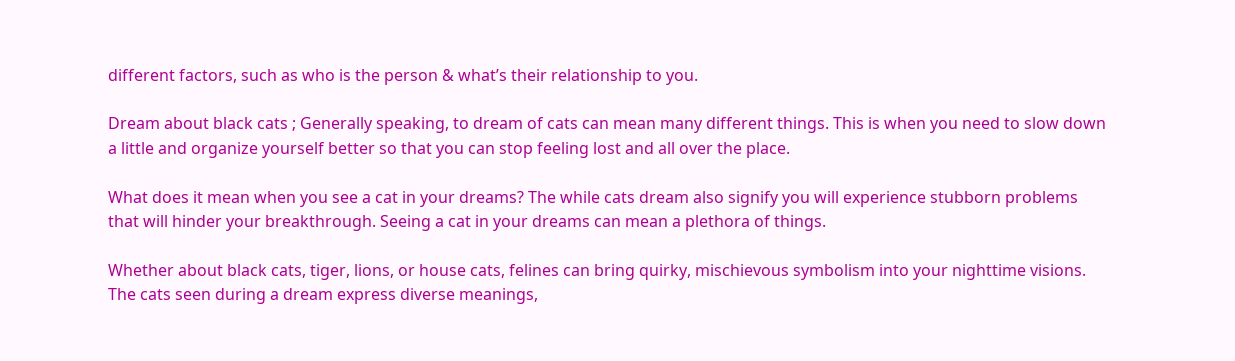different factors, such as who is the person & what’s their relationship to you.

Dream about black cats ; Generally speaking, to dream of cats can mean many different things. This is when you need to slow down a little and organize yourself better so that you can stop feeling lost and all over the place.

What does it mean when you see a cat in your dreams? The while cats dream also signify you will experience stubborn problems that will hinder your breakthrough. Seeing a cat in your dreams can mean a plethora of things.

Whether about black cats, tiger, lions, or house cats, felines can bring quirky, mischievous symbolism into your nighttime visions. The cats seen during a dream express diverse meanings,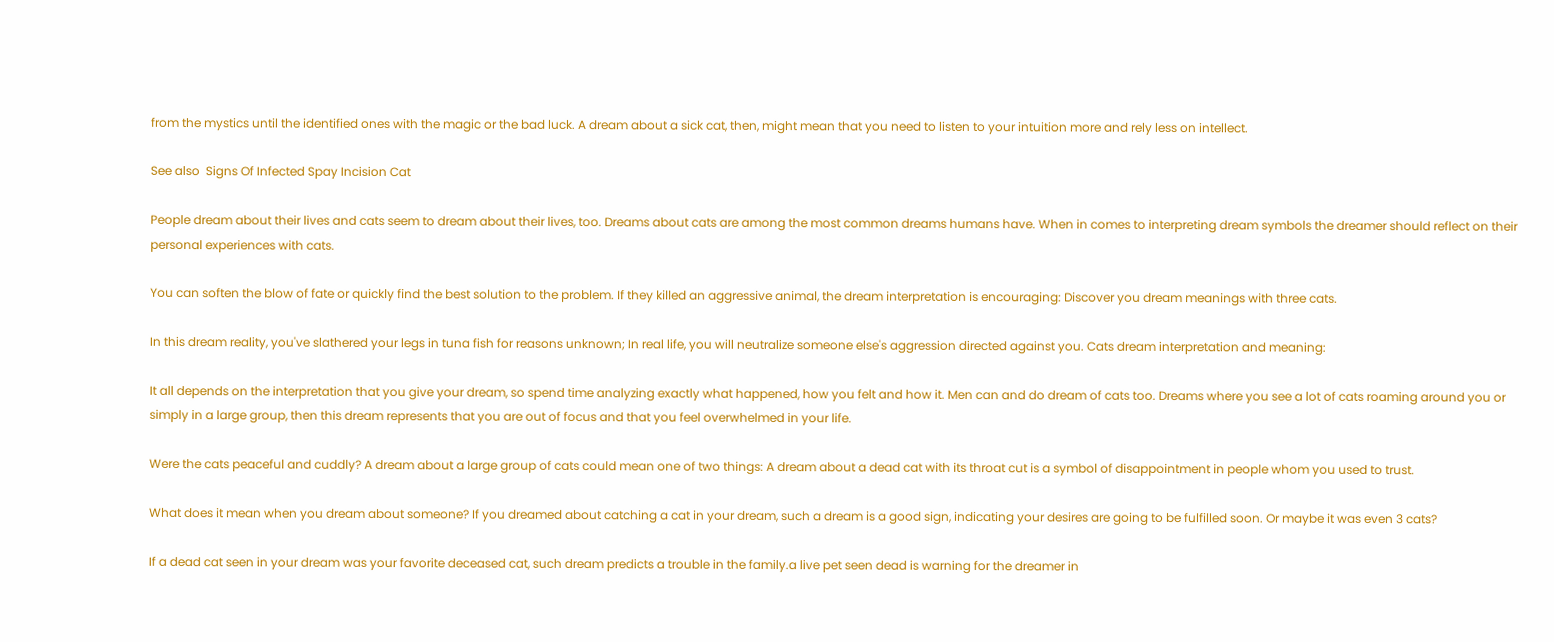from the mystics until the identified ones with the magic or the bad luck. A dream about a sick cat, then, might mean that you need to listen to your intuition more and rely less on intellect.

See also  Signs Of Infected Spay Incision Cat

People dream about their lives and cats seem to dream about their lives, too. Dreams about cats are among the most common dreams humans have. When in comes to interpreting dream symbols the dreamer should reflect on their personal experiences with cats.

You can soften the blow of fate or quickly find the best solution to the problem. If they killed an aggressive animal, the dream interpretation is encouraging: Discover you dream meanings with three cats.

In this dream reality, you've slathered your legs in tuna fish for reasons unknown; In real life, you will neutralize someone else's aggression directed against you. Cats dream interpretation and meaning:

It all depends on the interpretation that you give your dream, so spend time analyzing exactly what happened, how you felt and how it. Men can and do dream of cats too. Dreams where you see a lot of cats roaming around you or simply in a large group, then this dream represents that you are out of focus and that you feel overwhelmed in your life.

Were the cats peaceful and cuddly? A dream about a large group of cats could mean one of two things: A dream about a dead cat with its throat cut is a symbol of disappointment in people whom you used to trust.

What does it mean when you dream about someone? If you dreamed about catching a cat in your dream, such a dream is a good sign, indicating your desires are going to be fulfilled soon. Or maybe it was even 3 cats?

If a dead cat seen in your dream was your favorite deceased cat, such dream predicts a trouble in the family.a live pet seen dead is warning for the dreamer in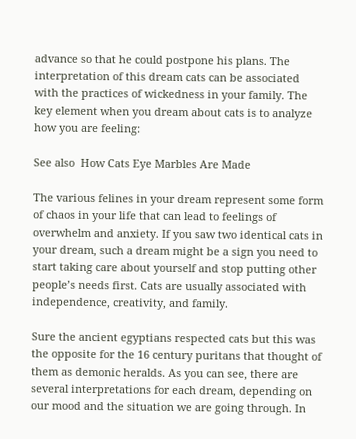advance so that he could postpone his plans. The interpretation of this dream cats can be associated with the practices of wickedness in your family. The key element when you dream about cats is to analyze how you are feeling:

See also  How Cats Eye Marbles Are Made

The various felines in your dream represent some form of chaos in your life that can lead to feelings of overwhelm and anxiety. If you saw two identical cats in your dream, such a dream might be a sign you need to start taking care about yourself and stop putting other people’s needs first. Cats are usually associated with independence, creativity, and family.

Sure the ancient egyptians respected cats but this was the opposite for the 16 century puritans that thought of them as demonic heralds. As you can see, there are several interpretations for each dream, depending on our mood and the situation we are going through. In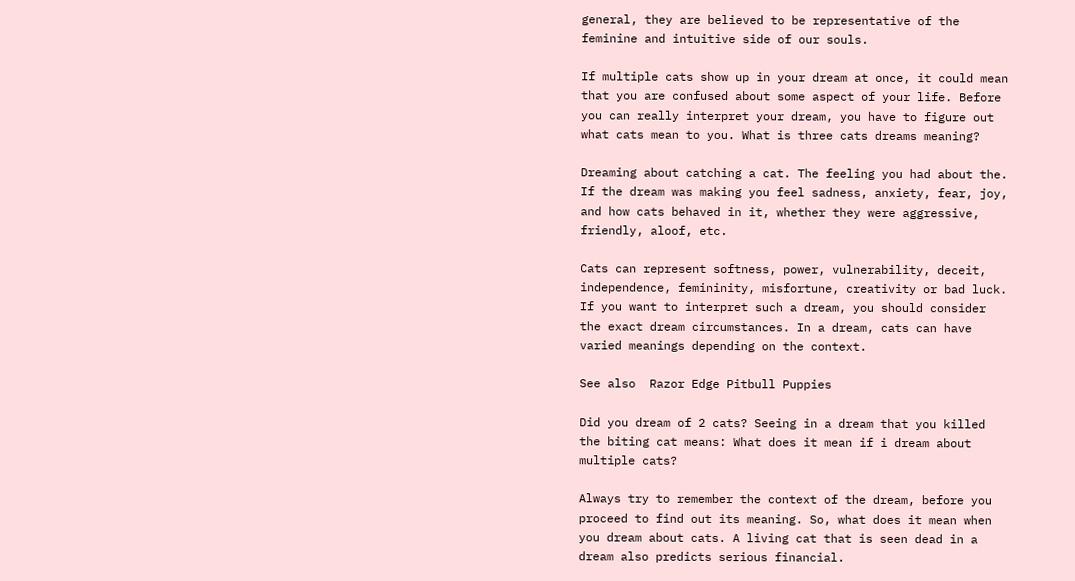general, they are believed to be representative of the feminine and intuitive side of our souls.

If multiple cats show up in your dream at once, it could mean that you are confused about some aspect of your life. Before you can really interpret your dream, you have to figure out what cats mean to you. What is three cats dreams meaning?

Dreaming about catching a cat. The feeling you had about the. If the dream was making you feel sadness, anxiety, fear, joy, and how cats behaved in it, whether they were aggressive, friendly, aloof, etc.

Cats can represent softness, power, vulnerability, deceit, independence, femininity, misfortune, creativity or bad luck. If you want to interpret such a dream, you should consider the exact dream circumstances. In a dream, cats can have varied meanings depending on the context.

See also  Razor Edge Pitbull Puppies

Did you dream of 2 cats? Seeing in a dream that you killed the biting cat means: What does it mean if i dream about multiple cats?

Always try to remember the context of the dream, before you proceed to find out its meaning. So, what does it mean when you dream about cats. A living cat that is seen dead in a dream also predicts serious financial.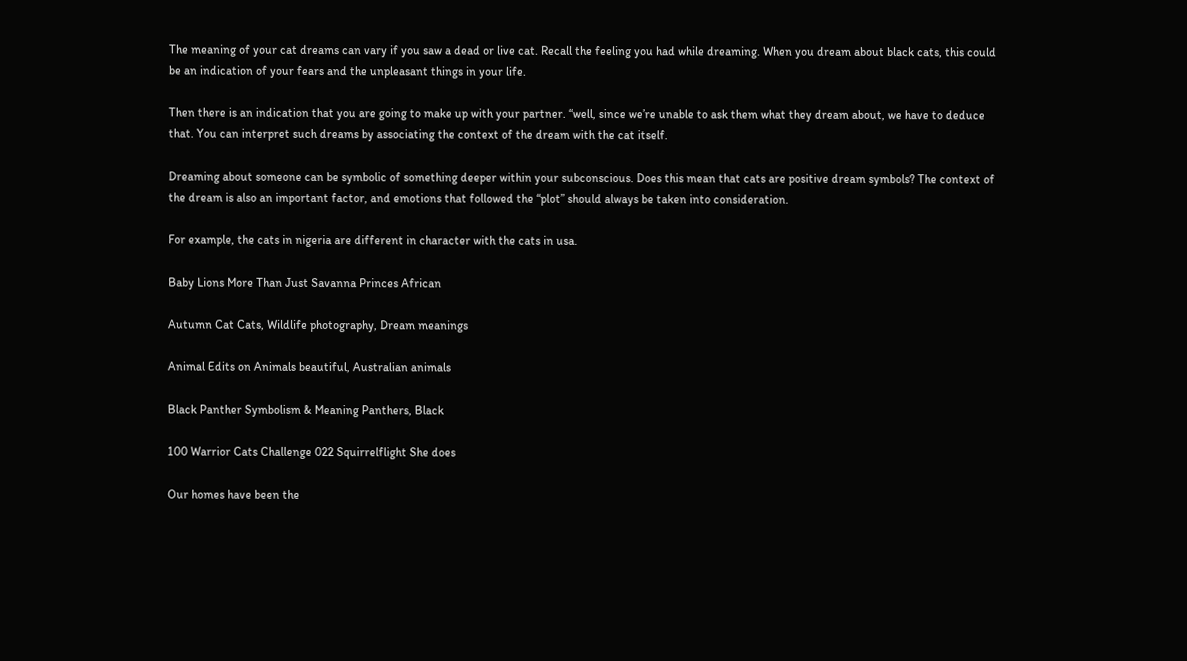The meaning of your cat dreams can vary if you saw a dead or live cat. Recall the feeling you had while dreaming. When you dream about black cats, this could be an indication of your fears and the unpleasant things in your life.

Then there is an indication that you are going to make up with your partner. “well, since we’re unable to ask them what they dream about, we have to deduce that. You can interpret such dreams by associating the context of the dream with the cat itself.

Dreaming about someone can be symbolic of something deeper within your subconscious. Does this mean that cats are positive dream symbols? The context of the dream is also an important factor, and emotions that followed the “plot” should always be taken into consideration.

For example, the cats in nigeria are different in character with the cats in usa.

Baby Lions More Than Just Savanna Princes African

Autumn Cat Cats, Wildlife photography, Dream meanings

Animal Edits on Animals beautiful, Australian animals

Black Panther Symbolism & Meaning Panthers, Black

100 Warrior Cats Challenge 022 Squirrelflight She does

Our homes have been the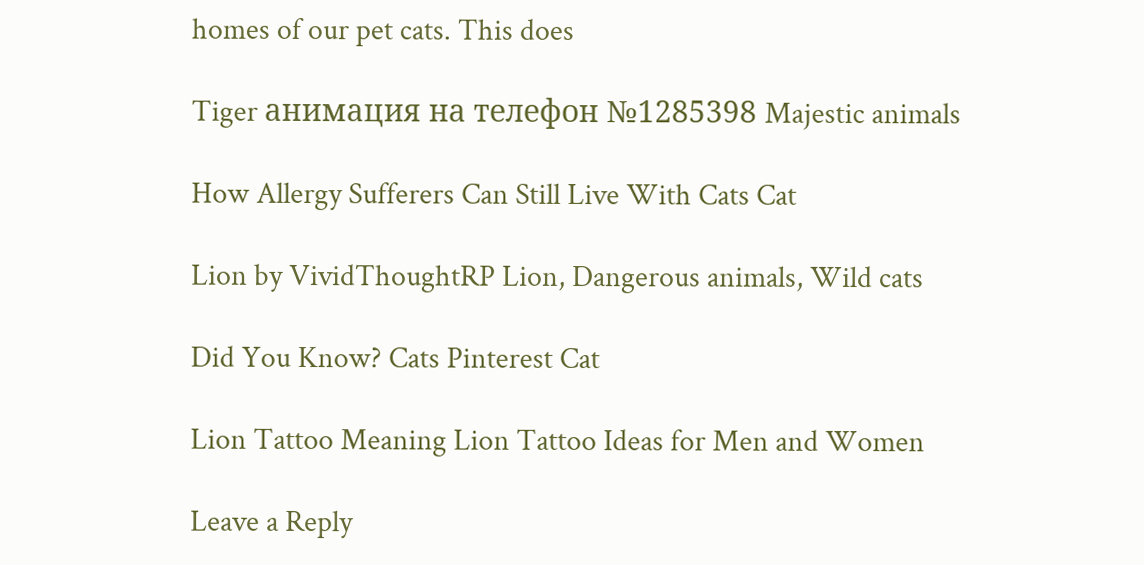homes of our pet cats. This does

Tiger анимация на телефон №1285398 Majestic animals

How Allergy Sufferers Can Still Live With Cats Cat

Lion by VividThoughtRP Lion, Dangerous animals, Wild cats

Did You Know? Cats Pinterest Cat

Lion Tattoo Meaning Lion Tattoo Ideas for Men and Women

Leave a Reply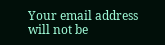Your email address will not be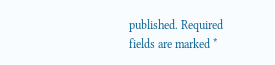published. Required fields are marked *